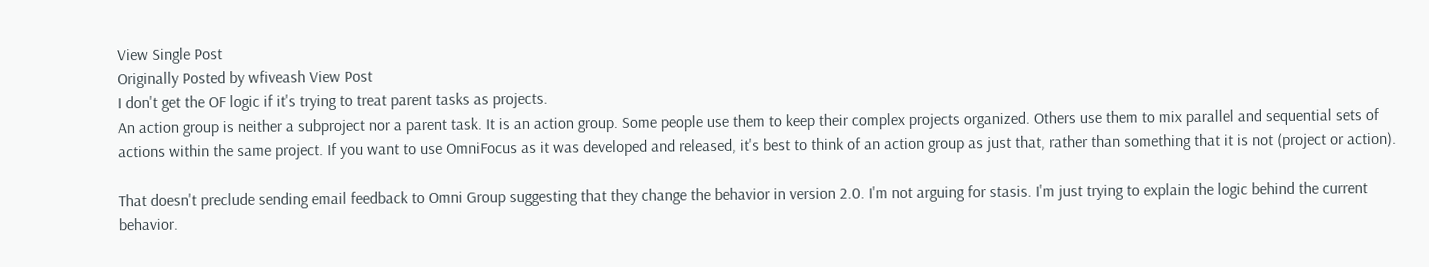View Single Post
Originally Posted by wfiveash View Post
I don't get the OF logic if it's trying to treat parent tasks as projects.
An action group is neither a subproject nor a parent task. It is an action group. Some people use them to keep their complex projects organized. Others use them to mix parallel and sequential sets of actions within the same project. If you want to use OmniFocus as it was developed and released, it's best to think of an action group as just that, rather than something that it is not (project or action).

That doesn't preclude sending email feedback to Omni Group suggesting that they change the behavior in version 2.0. I'm not arguing for stasis. I'm just trying to explain the logic behind the current behavior.